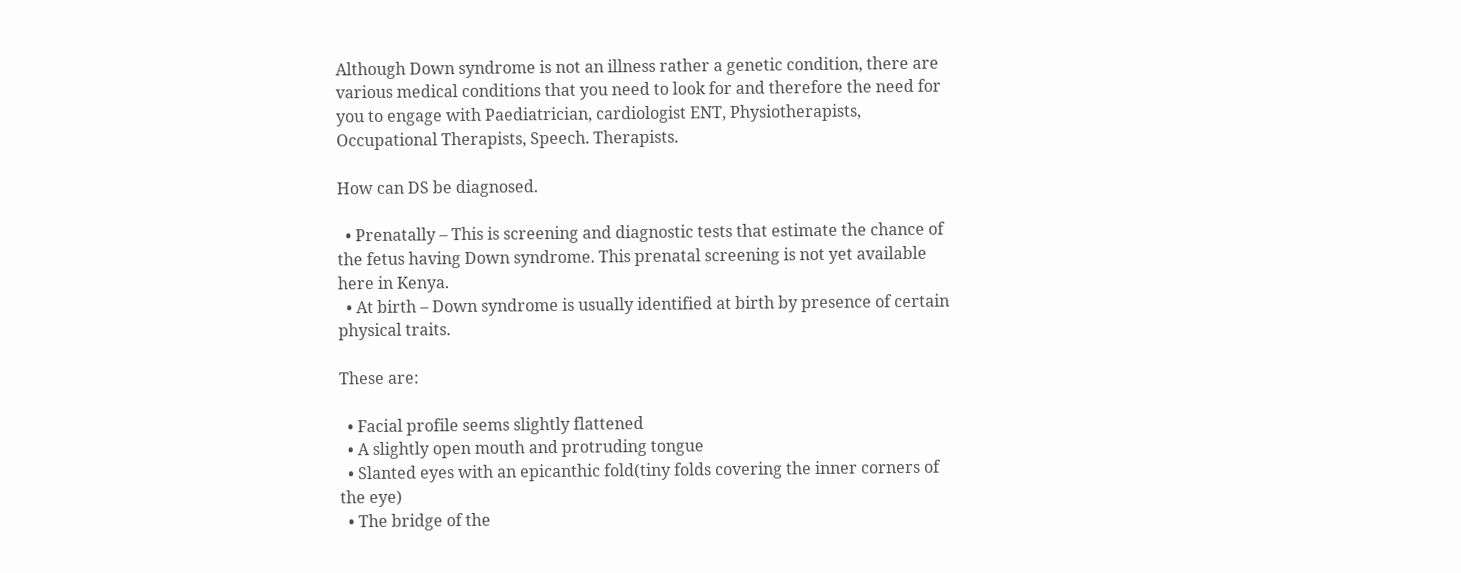Although Down syndrome is not an illness rather a genetic condition, there are various medical conditions that you need to look for and therefore the need for you to engage with Paediatrician, cardiologist ENT, Physiotherapists, Occupational Therapists, Speech. Therapists.

How can DS be diagnosed.

  • Prenatally – This is screening and diagnostic tests that estimate the chance of the fetus having Down syndrome. This prenatal screening is not yet available here in Kenya.
  • At birth – Down syndrome is usually identified at birth by presence of certain physical traits.

These are:

  • Facial profile seems slightly flattened
  • A slightly open mouth and protruding tongue
  • Slanted eyes with an epicanthic fold(tiny folds covering the inner corners of the eye)
  • The bridge of the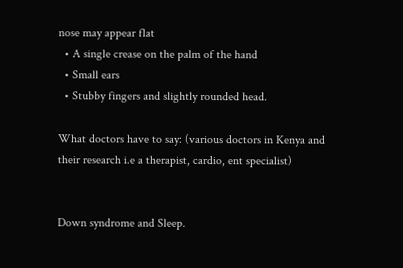nose may appear flat
  • A single crease on the palm of the hand
  • Small ears
  • Stubby fingers and slightly rounded head.

What doctors have to say: (various doctors in Kenya and their research i.e a therapist, cardio, ent specialist)


Down syndrome and Sleep.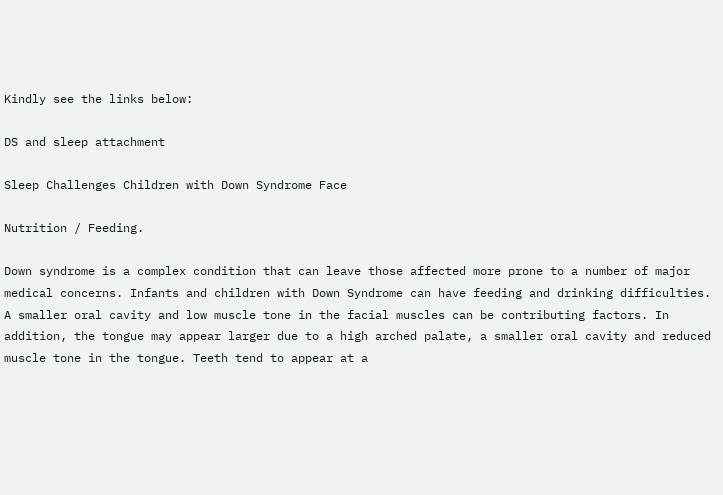Kindly see the links below:

DS and sleep attachment

Sleep Challenges Children with Down Syndrome Face

Nutrition / Feeding.

Down syndrome is a complex condition that can leave those affected more prone to a number of major medical concerns. Infants and children with Down Syndrome can have feeding and drinking difficulties. A smaller oral cavity and low muscle tone in the facial muscles can be contributing factors. In addition, the tongue may appear larger due to a high arched palate, a smaller oral cavity and reduced muscle tone in the tongue. Teeth tend to appear at a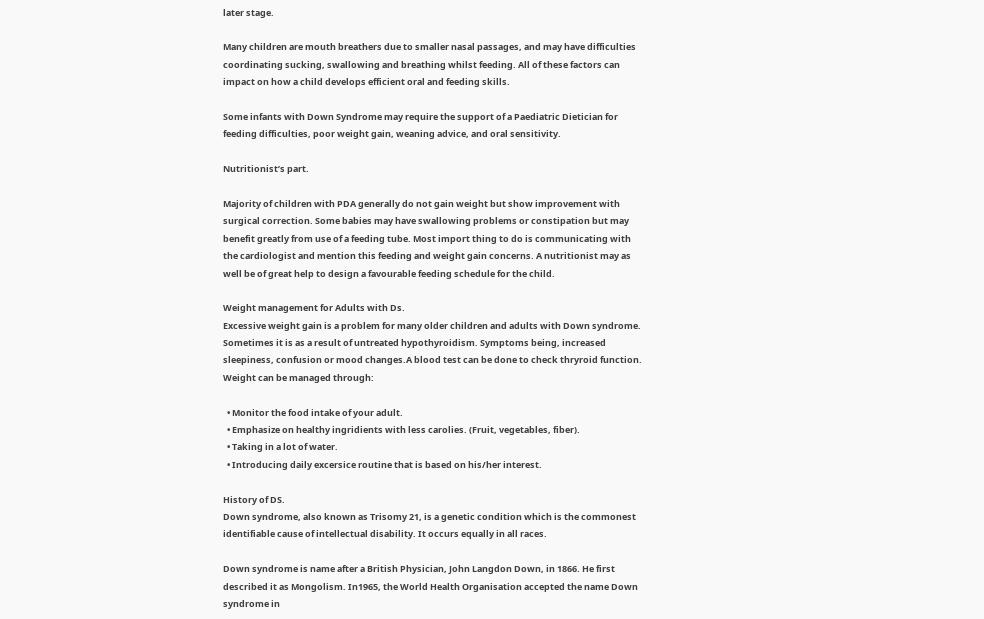later stage.

Many children are mouth breathers due to smaller nasal passages, and may have difficulties coordinating sucking, swallowing and breathing whilst feeding. All of these factors can impact on how a child develops efficient oral and feeding skills.

Some infants with Down Syndrome may require the support of a Paediatric Dietician for feeding difficulties, poor weight gain, weaning advice, and oral sensitivity.

Nutritionist’s part.

Majority of children with PDA generally do not gain weight but show improvement with surgical correction. Some babies may have swallowing problems or constipation but may benefit greatly from use of a feeding tube. Most import thing to do is communicating with the cardiologist and mention this feeding and weight gain concerns. A nutritionist may as well be of great help to design a favourable feeding schedule for the child.

Weight management for Adults with Ds.
Excessive weight gain is a problem for many older children and adults with Down syndrome. Sometimes it is as a result of untreated hypothyroidism. Symptoms being, increased sleepiness, confusion or mood changes.A blood test can be done to check thryroid function. Weight can be managed through:

  • Monitor the food intake of your adult.
  • Emphasize on healthy ingridients with less carolies. (Fruit, vegetables, fiber).
  • Taking in a lot of water.
  • Introducing daily excersice routine that is based on his/her interest.

History of DS.
Down syndrome, also known as Trisomy 21, is a genetic condition which is the commonest identifiable cause of intellectual disability. It occurs equally in all races.

Down syndrome is name after a British Physician, John Langdon Down, in 1866. He first described it as Mongolism. In1965, the World Health Organisation accepted the name Down syndrome in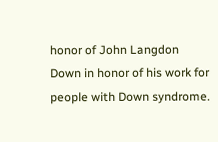honor of John Langdon Down in honor of his work for people with Down syndrome.